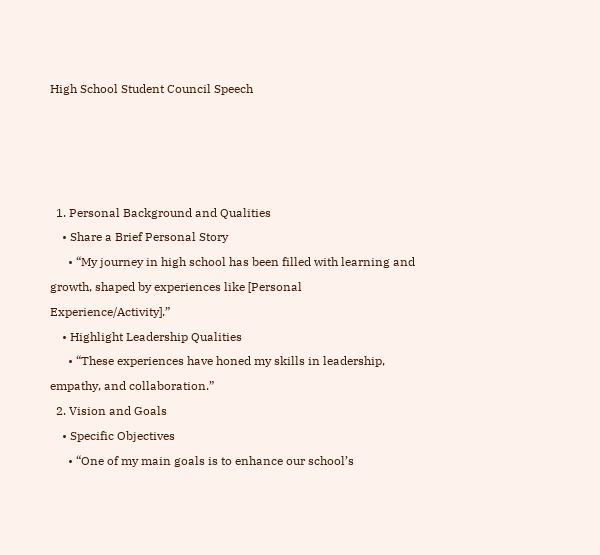High School Student Council Speech




  1. Personal Background and Qualities
    • Share a Brief Personal Story
      • “My journey in high school has been filled with learning and growth, shaped by experiences like [Personal Experience/Activity].”
    • Highlight Leadership Qualities
      • “These experiences have honed my skills in leadership, empathy, and collaboration.”
  2. Vision and Goals
    • Specific Objectives
      • “One of my main goals is to enhance our school’s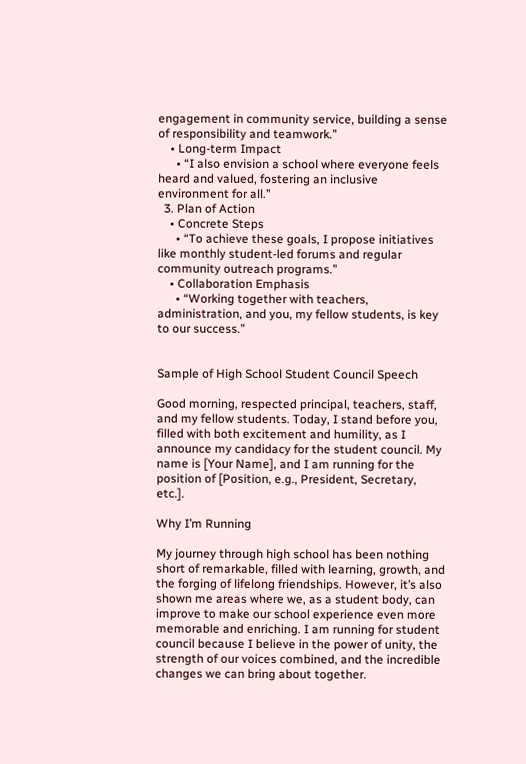engagement in community service, building a sense of responsibility and teamwork.”
    • Long-term Impact
      • “I also envision a school where everyone feels heard and valued, fostering an inclusive environment for all.”
  3. Plan of Action
    • Concrete Steps
      • “To achieve these goals, I propose initiatives like monthly student-led forums and regular community outreach programs.”
    • Collaboration Emphasis
      • “Working together with teachers, administration, and you, my fellow students, is key to our success.”


Sample of High School Student Council Speech

Good morning, respected principal, teachers, staff, and my fellow students. Today, I stand before you, filled with both excitement and humility, as I announce my candidacy for the student council. My name is [Your Name], and I am running for the position of [Position, e.g., President, Secretary, etc.].

Why I’m Running

My journey through high school has been nothing short of remarkable, filled with learning, growth, and the forging of lifelong friendships. However, it’s also shown me areas where we, as a student body, can improve to make our school experience even more memorable and enriching. I am running for student council because I believe in the power of unity, the strength of our voices combined, and the incredible changes we can bring about together.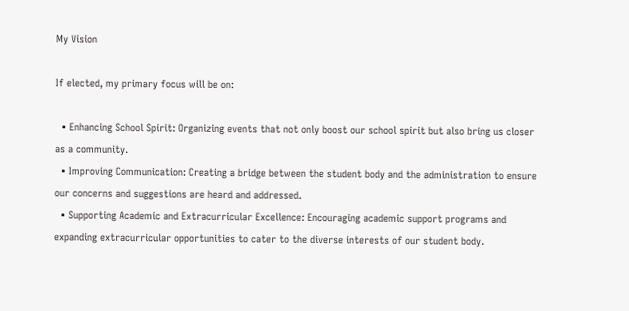My Vision

If elected, my primary focus will be on:

  • Enhancing School Spirit: Organizing events that not only boost our school spirit but also bring us closer as a community.
  • Improving Communication: Creating a bridge between the student body and the administration to ensure our concerns and suggestions are heard and addressed.
  • Supporting Academic and Extracurricular Excellence: Encouraging academic support programs and expanding extracurricular opportunities to cater to the diverse interests of our student body.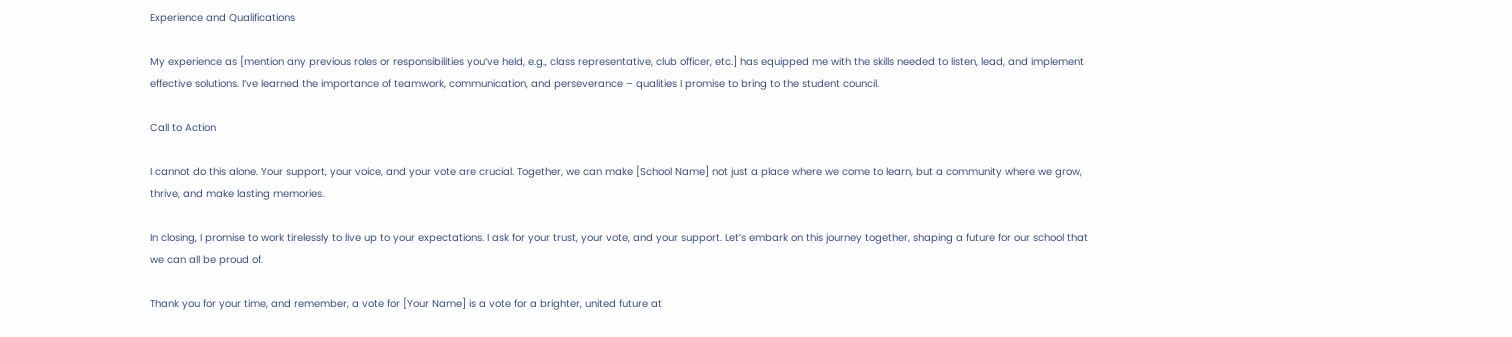Experience and Qualifications

My experience as [mention any previous roles or responsibilities you’ve held, e.g., class representative, club officer, etc.] has equipped me with the skills needed to listen, lead, and implement effective solutions. I’ve learned the importance of teamwork, communication, and perseverance – qualities I promise to bring to the student council.

Call to Action

I cannot do this alone. Your support, your voice, and your vote are crucial. Together, we can make [School Name] not just a place where we come to learn, but a community where we grow, thrive, and make lasting memories.

In closing, I promise to work tirelessly to live up to your expectations. I ask for your trust, your vote, and your support. Let’s embark on this journey together, shaping a future for our school that we can all be proud of.

Thank you for your time, and remember, a vote for [Your Name] is a vote for a brighter, united future at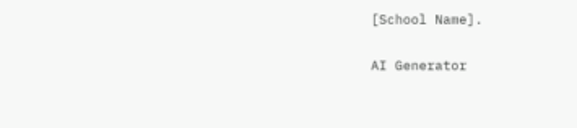[School Name].

AI Generator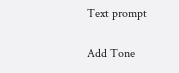Text prompt

Add Tone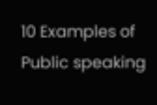10 Examples of Public speaking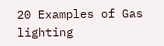20 Examples of Gas lighting